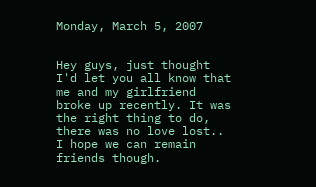Monday, March 5, 2007


Hey guys, just thought I'd let you all know that me and my girlfriend broke up recently. It was the right thing to do, there was no love lost.. I hope we can remain friends though.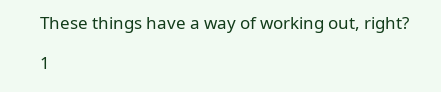These things have a way of working out, right?

1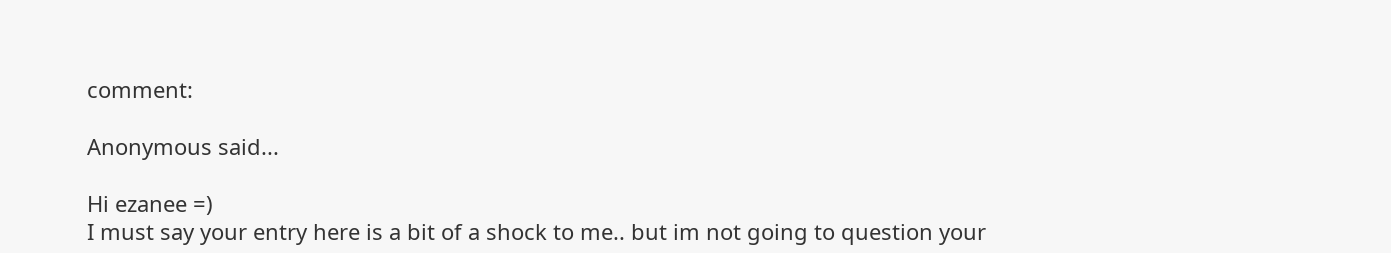comment:

Anonymous said...

Hi ezanee =)
I must say your entry here is a bit of a shock to me.. but im not going to question your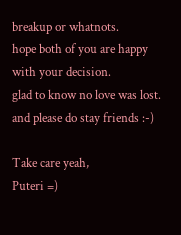breakup or whatnots.
hope both of you are happy with your decision.
glad to know no love was lost.
and please do stay friends :-)

Take care yeah,
Puteri =)